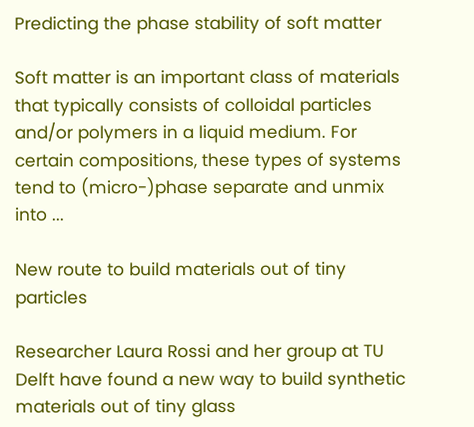Predicting the phase stability of soft matter

Soft matter is an important class of materials that typically consists of colloidal particles and/or polymers in a liquid medium. For certain compositions, these types of systems tend to (micro-)phase separate and unmix into ...

New route to build materials out of tiny particles

Researcher Laura Rossi and her group at TU Delft have found a new way to build synthetic materials out of tiny glass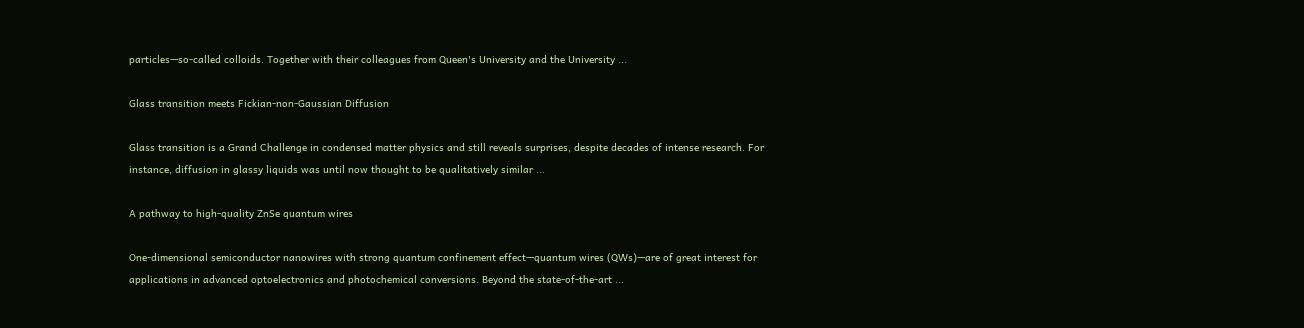particles—so-called colloids. Together with their colleagues from Queen's University and the University ...

Glass transition meets Fickian-non-Gaussian Diffusion

Glass transition is a Grand Challenge in condensed matter physics and still reveals surprises, despite decades of intense research. For instance, diffusion in glassy liquids was until now thought to be qualitatively similar ...

A pathway to high-quality ZnSe quantum wires

One-dimensional semiconductor nanowires with strong quantum confinement effect—quantum wires (QWs)—are of great interest for applications in advanced optoelectronics and photochemical conversions. Beyond the state-of-the-art ...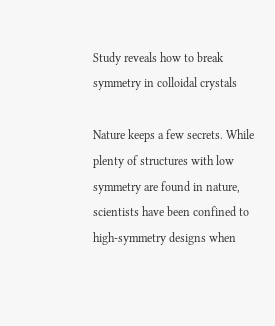Study reveals how to break symmetry in colloidal crystals

Nature keeps a few secrets. While plenty of structures with low symmetry are found in nature, scientists have been confined to high-symmetry designs when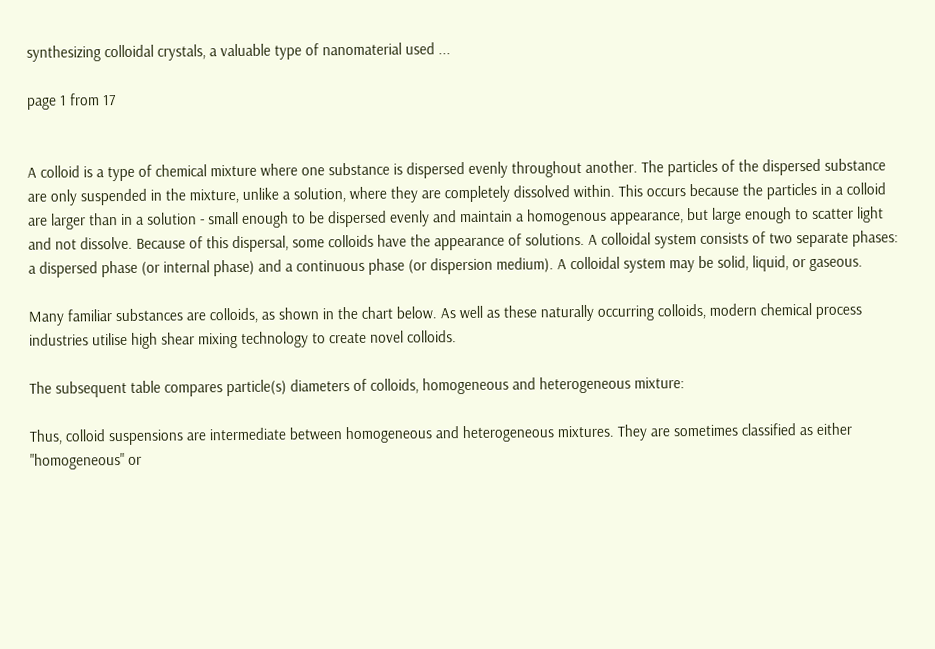synthesizing colloidal crystals, a valuable type of nanomaterial used ...

page 1 from 17


A colloid is a type of chemical mixture where one substance is dispersed evenly throughout another. The particles of the dispersed substance are only suspended in the mixture, unlike a solution, where they are completely dissolved within. This occurs because the particles in a colloid are larger than in a solution - small enough to be dispersed evenly and maintain a homogenous appearance, but large enough to scatter light and not dissolve. Because of this dispersal, some colloids have the appearance of solutions. A colloidal system consists of two separate phases: a dispersed phase (or internal phase) and a continuous phase (or dispersion medium). A colloidal system may be solid, liquid, or gaseous.

Many familiar substances are colloids, as shown in the chart below. As well as these naturally occurring colloids, modern chemical process industries utilise high shear mixing technology to create novel colloids.

The subsequent table compares particle(s) diameters of colloids, homogeneous and heterogeneous mixture:

Thus, colloid suspensions are intermediate between homogeneous and heterogeneous mixtures. They are sometimes classified as either "homogeneous" or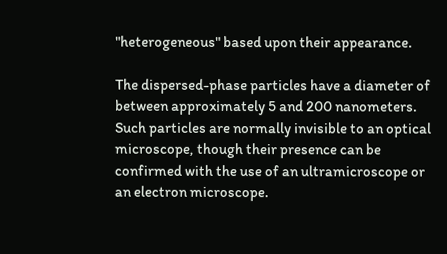"heterogeneous" based upon their appearance.

The dispersed-phase particles have a diameter of between approximately 5 and 200 nanometers. Such particles are normally invisible to an optical microscope, though their presence can be confirmed with the use of an ultramicroscope or an electron microscope.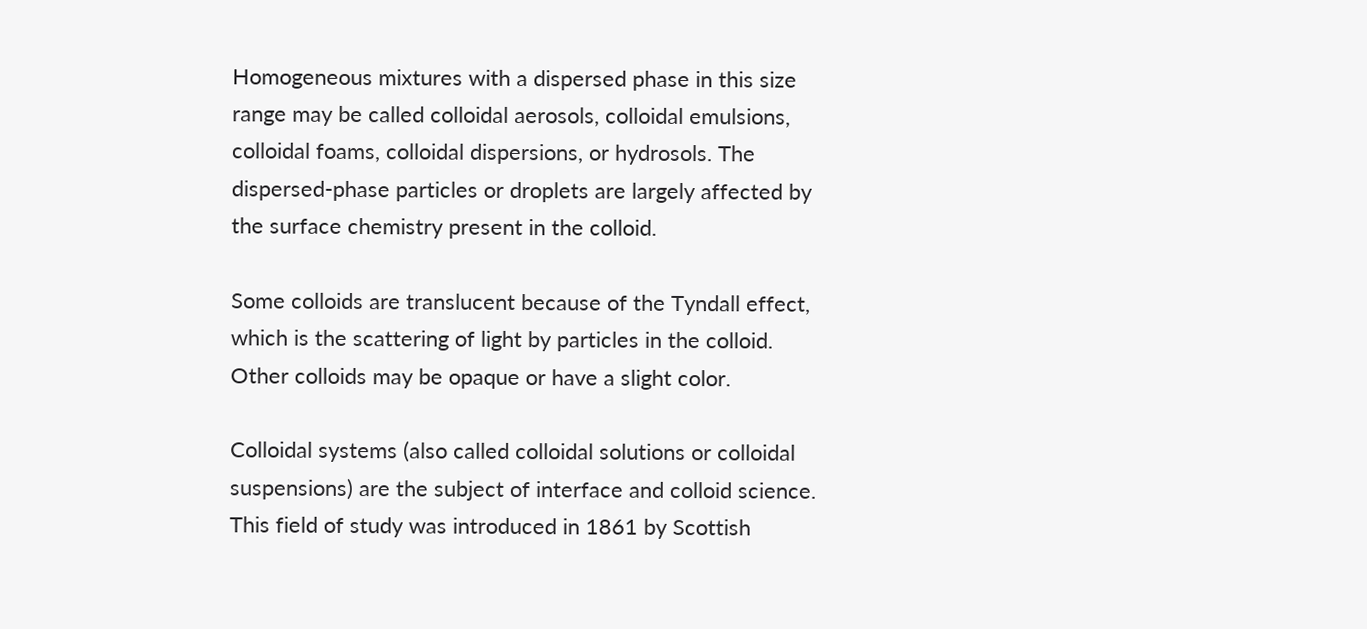Homogeneous mixtures with a dispersed phase in this size range may be called colloidal aerosols, colloidal emulsions, colloidal foams, colloidal dispersions, or hydrosols. The dispersed-phase particles or droplets are largely affected by the surface chemistry present in the colloid.

Some colloids are translucent because of the Tyndall effect, which is the scattering of light by particles in the colloid. Other colloids may be opaque or have a slight color.

Colloidal systems (also called colloidal solutions or colloidal suspensions) are the subject of interface and colloid science. This field of study was introduced in 1861 by Scottish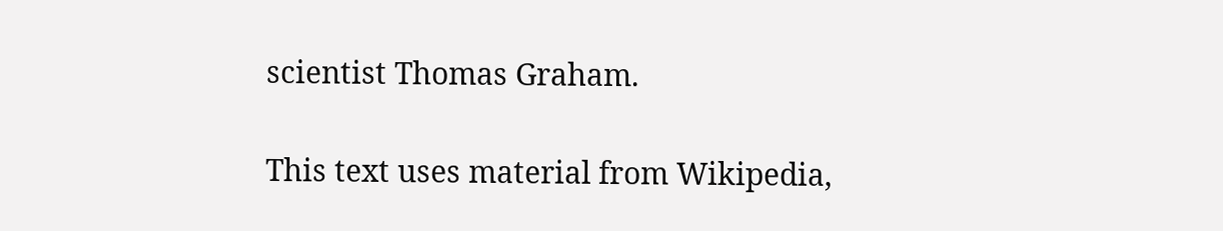scientist Thomas Graham.

This text uses material from Wikipedia,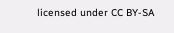licensed under CC BY-SA